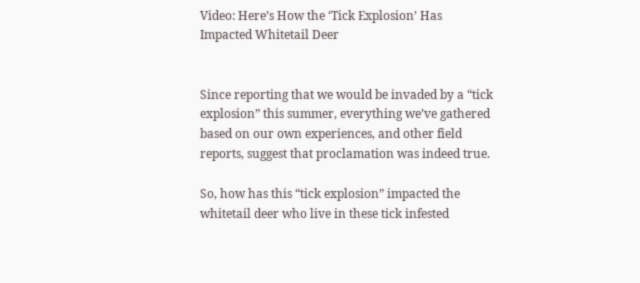Video: Here’s How the ‘Tick Explosion’ Has Impacted Whitetail Deer


Since reporting that we would be invaded by a “tick explosion” this summer, everything we’ve gathered based on our own experiences, and other field reports, suggest that proclamation was indeed true.

So, how has this “tick explosion” impacted the whitetail deer who live in these tick infested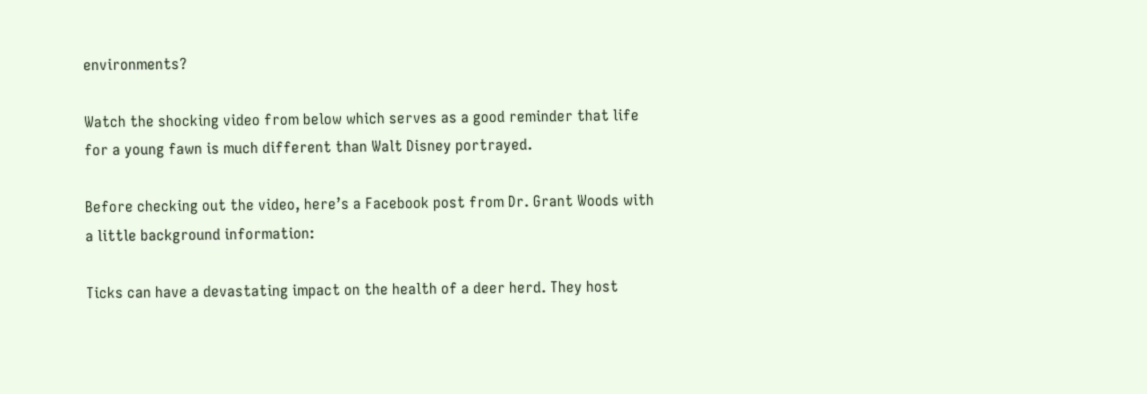environments?

Watch the shocking video from below which serves as a good reminder that life for a young fawn is much different than Walt Disney portrayed.

Before checking out the video, here’s a Facebook post from Dr. Grant Woods with a little background information:

Ticks can have a devastating impact on the health of a deer herd. They host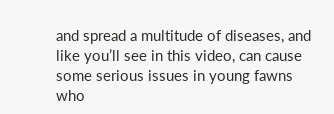and spread a multitude of diseases, and like you’ll see in this video, can cause some serious issues in young fawns who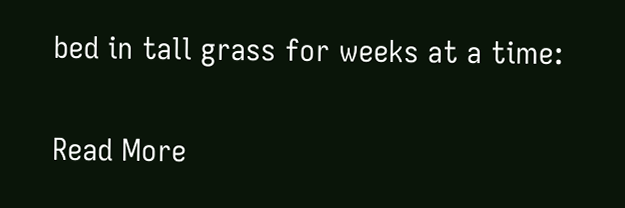bed in tall grass for weeks at a time:

Read More